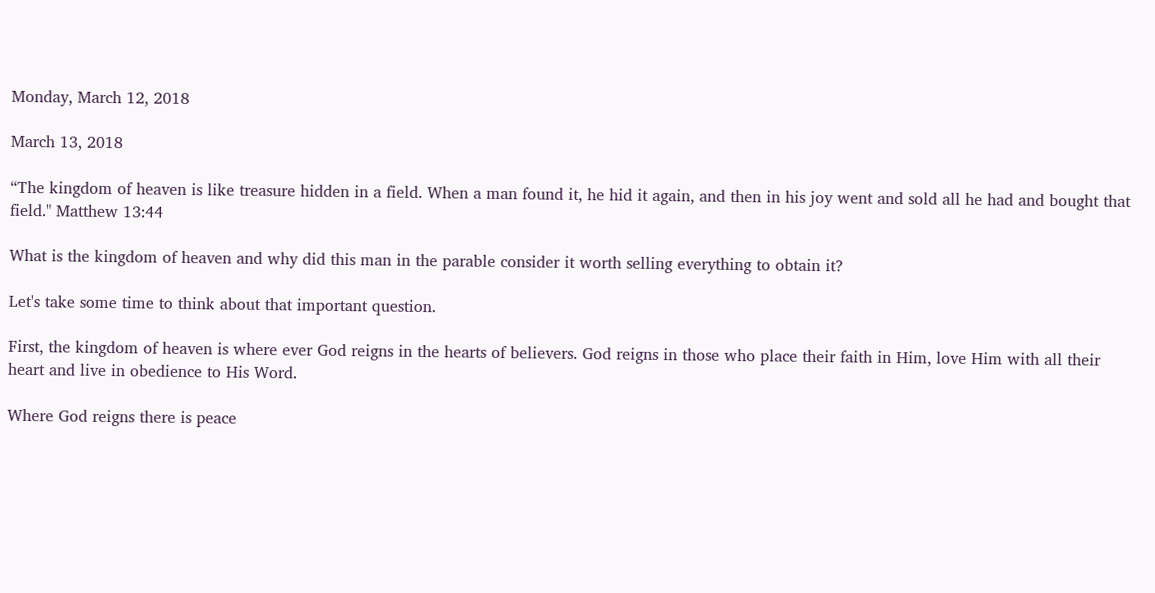Monday, March 12, 2018

March 13, 2018

“The kingdom of heaven is like treasure hidden in a field. When a man found it, he hid it again, and then in his joy went and sold all he had and bought that field." Matthew 13:44

What is the kingdom of heaven and why did this man in the parable consider it worth selling everything to obtain it?

Let's take some time to think about that important question.

First, the kingdom of heaven is where ever God reigns in the hearts of believers. God reigns in those who place their faith in Him, love Him with all their heart and live in obedience to His Word.

Where God reigns there is peace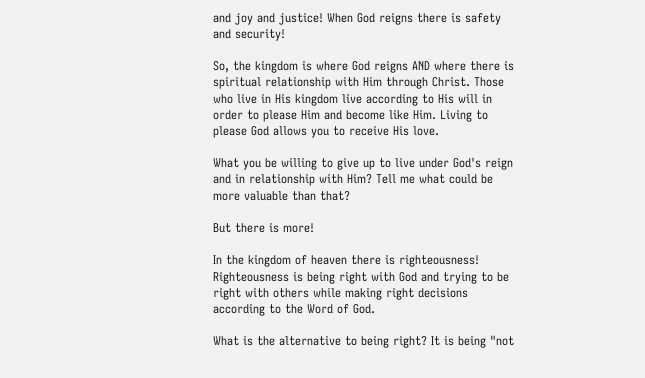and joy and justice! When God reigns there is safety and security!

So, the kingdom is where God reigns AND where there is spiritual relationship with Him through Christ. Those who live in His kingdom live according to His will in order to please Him and become like Him. Living to please God allows you to receive His love.

What you be willing to give up to live under God's reign and in relationship with Him? Tell me what could be more valuable than that?

But there is more!

In the kingdom of heaven there is righteousness! Righteousness is being right with God and trying to be right with others while making right decisions according to the Word of God.

What is the alternative to being right? It is being "not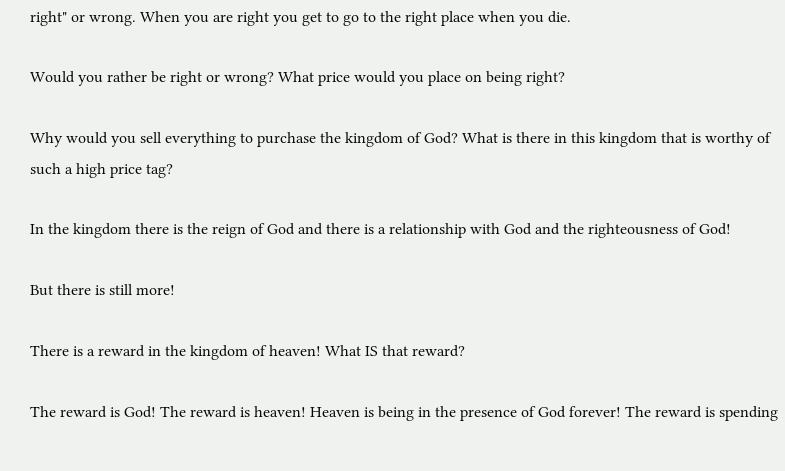right" or wrong. When you are right you get to go to the right place when you die.

Would you rather be right or wrong? What price would you place on being right?

Why would you sell everything to purchase the kingdom of God? What is there in this kingdom that is worthy of such a high price tag?

In the kingdom there is the reign of God and there is a relationship with God and the righteousness of God!

But there is still more!

There is a reward in the kingdom of heaven! What IS that reward?

The reward is God! The reward is heaven! Heaven is being in the presence of God forever! The reward is spending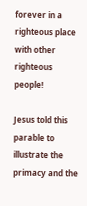forever in a righteous place with other righteous people!

Jesus told this parable to illustrate the primacy and the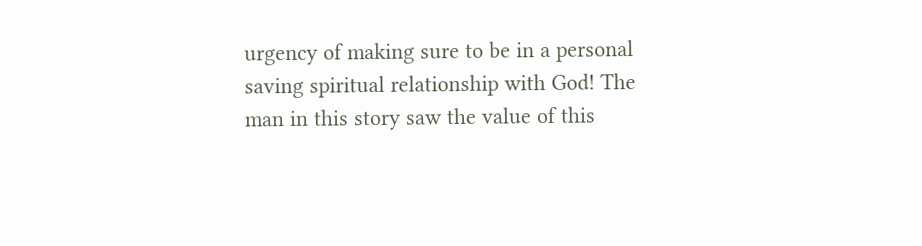urgency of making sure to be in a personal saving spiritual relationship with God! The man in this story saw the value of this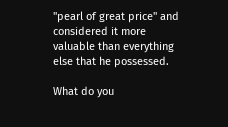"pearl of great price" and considered it more valuable than everything else that he possessed.

What do you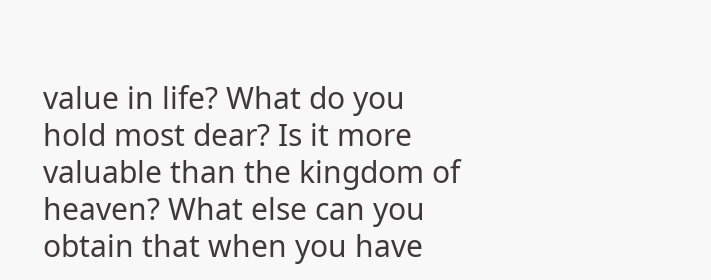value in life? What do you hold most dear? Is it more valuable than the kingdom of heaven? What else can you obtain that when you have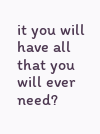it you will have all that you will ever need?